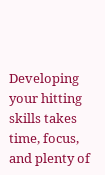Developing your hitting skills takes time, focus, and plenty of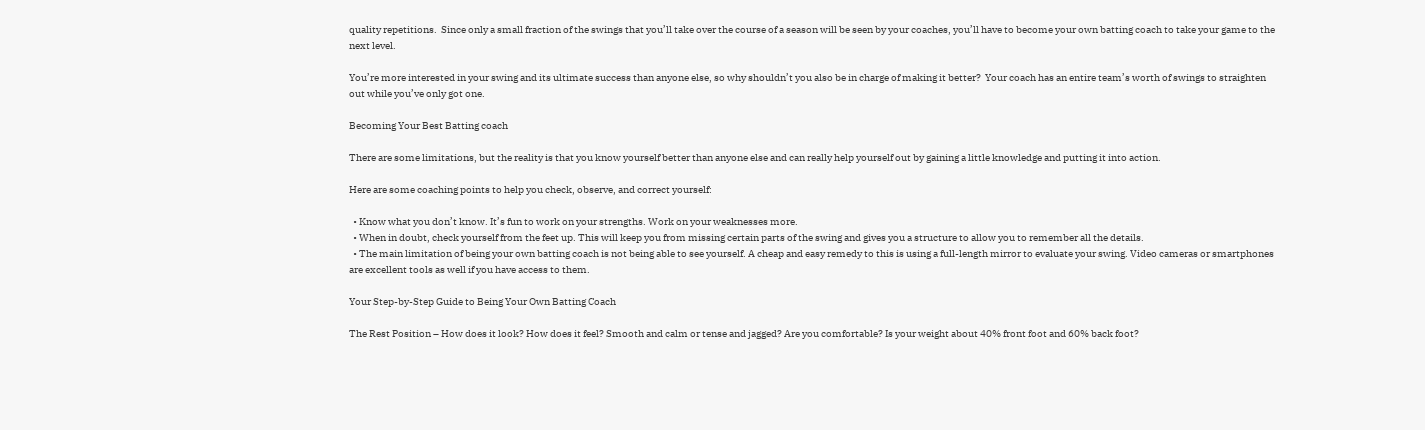quality repetitions.  Since only a small fraction of the swings that you’ll take over the course of a season will be seen by your coaches, you’ll have to become your own batting coach to take your game to the next level.

You’re more interested in your swing and its ultimate success than anyone else, so why shouldn’t you also be in charge of making it better?  Your coach has an entire team’s worth of swings to straighten out while you’ve only got one.

Becoming Your Best Batting coach

There are some limitations, but the reality is that you know yourself better than anyone else and can really help yourself out by gaining a little knowledge and putting it into action.

Here are some coaching points to help you check, observe, and correct yourself:

  • Know what you don’t know. It’s fun to work on your strengths. Work on your weaknesses more.
  • When in doubt, check yourself from the feet up. This will keep you from missing certain parts of the swing and gives you a structure to allow you to remember all the details.
  • The main limitation of being your own batting coach is not being able to see yourself. A cheap and easy remedy to this is using a full-length mirror to evaluate your swing. Video cameras or smartphones are excellent tools as well if you have access to them.

Your Step-by-Step Guide to Being Your Own Batting Coach

The Rest Position – How does it look? How does it feel? Smooth and calm or tense and jagged? Are you comfortable? Is your weight about 40% front foot and 60% back foot?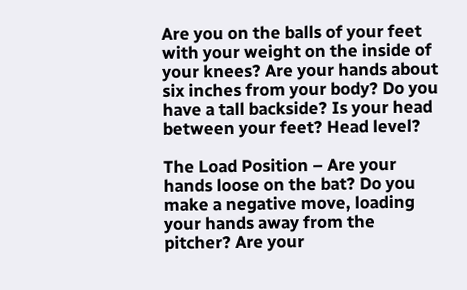Are you on the balls of your feet with your weight on the inside of your knees? Are your hands about six inches from your body? Do you have a tall backside? Is your head between your feet? Head level?

The Load Position – Are your hands loose on the bat? Do you make a negative move, loading your hands away from the pitcher? Are your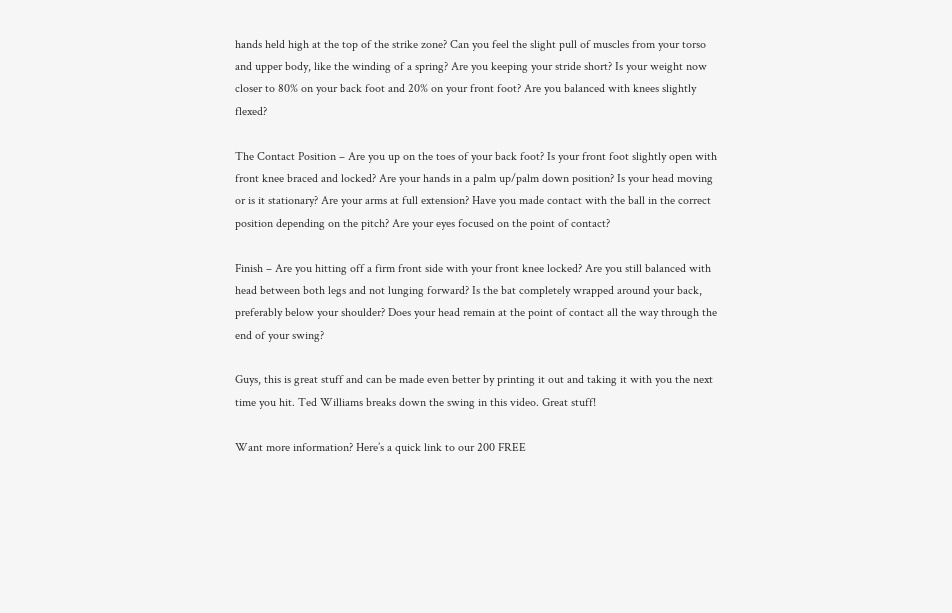hands held high at the top of the strike zone? Can you feel the slight pull of muscles from your torso and upper body, like the winding of a spring? Are you keeping your stride short? Is your weight now closer to 80% on your back foot and 20% on your front foot? Are you balanced with knees slightly flexed?

The Contact Position – Are you up on the toes of your back foot? Is your front foot slightly open with front knee braced and locked? Are your hands in a palm up/palm down position? Is your head moving or is it stationary? Are your arms at full extension? Have you made contact with the ball in the correct position depending on the pitch? Are your eyes focused on the point of contact?

Finish – Are you hitting off a firm front side with your front knee locked? Are you still balanced with head between both legs and not lunging forward? Is the bat completely wrapped around your back, preferably below your shoulder? Does your head remain at the point of contact all the way through the end of your swing?

Guys, this is great stuff and can be made even better by printing it out and taking it with you the next time you hit. Ted Williams breaks down the swing in this video. Great stuff!

Want more information? Here’s a quick link to our 200 FREE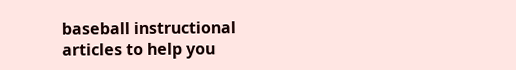baseball instructional articles to help you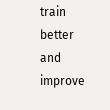train better and improve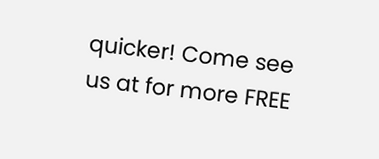quicker! Come see us at for more FREE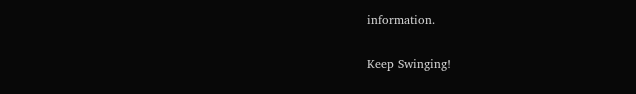information.

Keep Swinging!